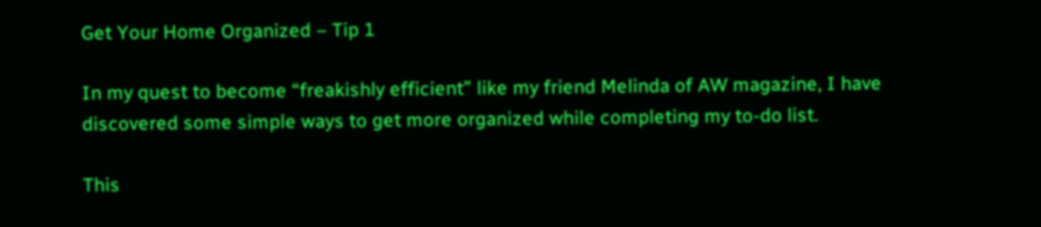Get Your Home Organized – Tip 1

In my quest to become “freakishly efficient” like my friend Melinda of AW magazine, I have discovered some simple ways to get more organized while completing my to-do list.

This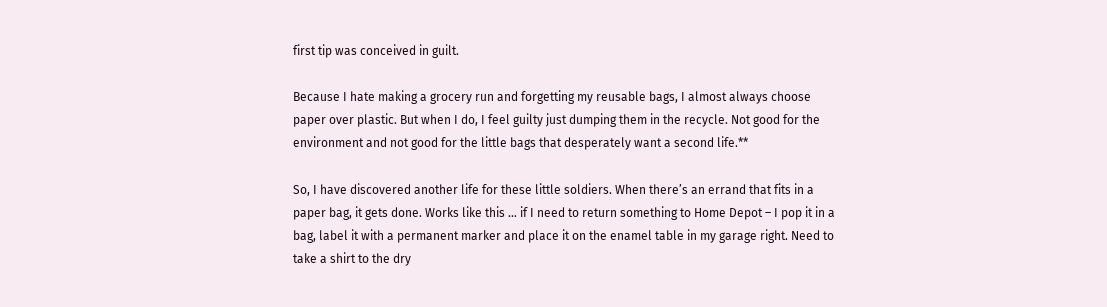first tip was conceived in guilt.

Because I hate making a grocery run and forgetting my reusable bags, I almost always choose paper over plastic. But when I do, I feel guilty just dumping them in the recycle. Not good for the environment and not good for the little bags that desperately want a second life.**

So, I have discovered another life for these little soldiers. When there’s an errand that fits in a paper bag, it gets done. Works like this … if I need to return something to Home Depot – I pop it in a bag, label it with a permanent marker and place it on the enamel table in my garage right. Need to take a shirt to the dry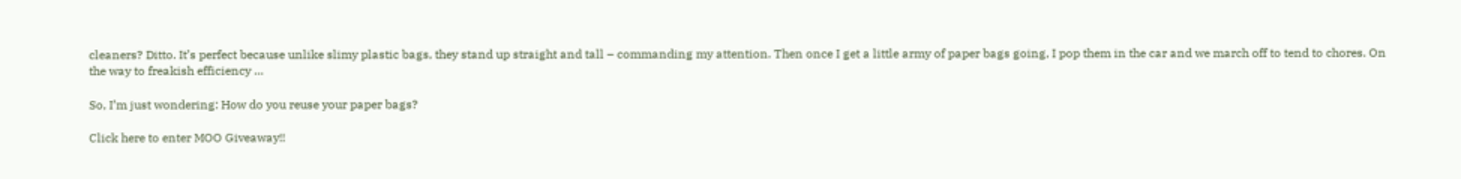cleaners? Ditto. It’s perfect because unlike slimy plastic bags, they stand up straight and tall – commanding my attention. Then once I get a little army of paper bags going, I pop them in the car and we march off to tend to chores. On the way to freakish efficiency …

So, I’m just wondering: How do you reuse your paper bags?

Click here to enter MOO Giveaway!!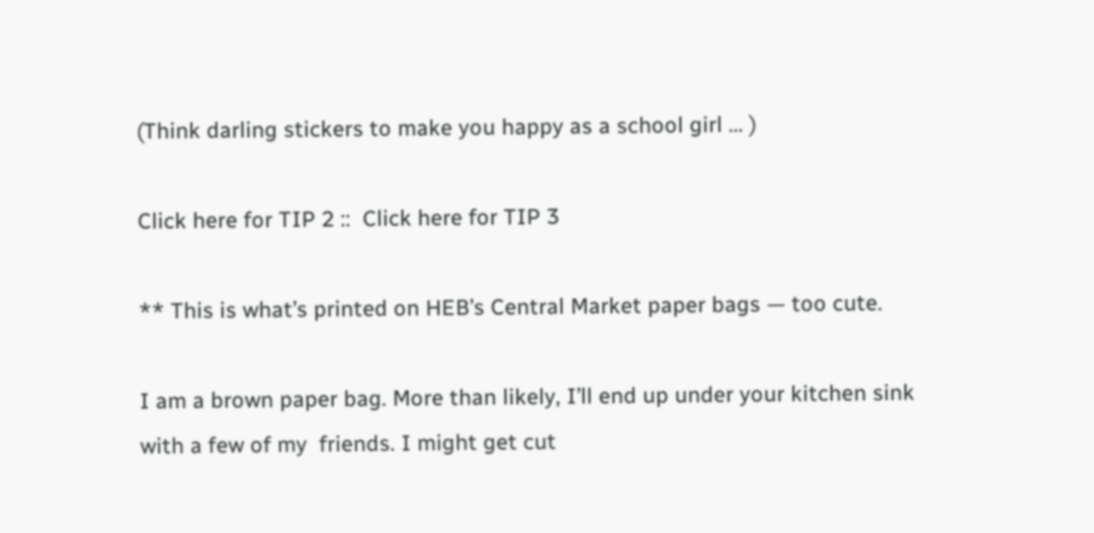(Think darling stickers to make you happy as a school girl … )

Click here for TIP 2 ::  Click here for TIP 3

** This is what’s printed on HEB’s Central Market paper bags — too cute.

I am a brown paper bag. More than likely, I’ll end up under your kitchen sink with a few of my  friends. I might get cut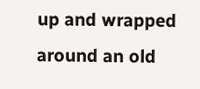up and wrapped around an old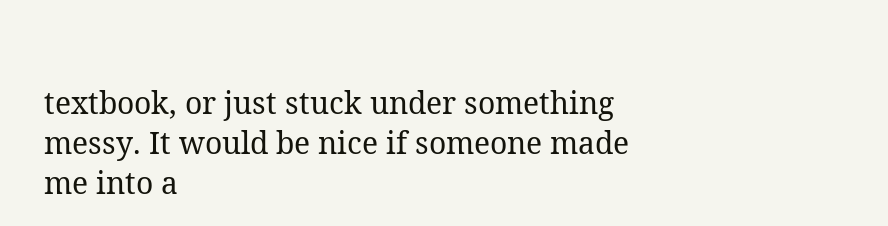textbook, or just stuck under something messy. It would be nice if someone made me into a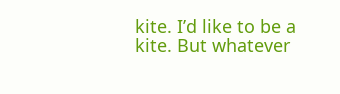kite. I’d like to be a kite. But whatever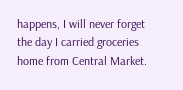happens, I will never forget the day I carried groceries home from Central Market.